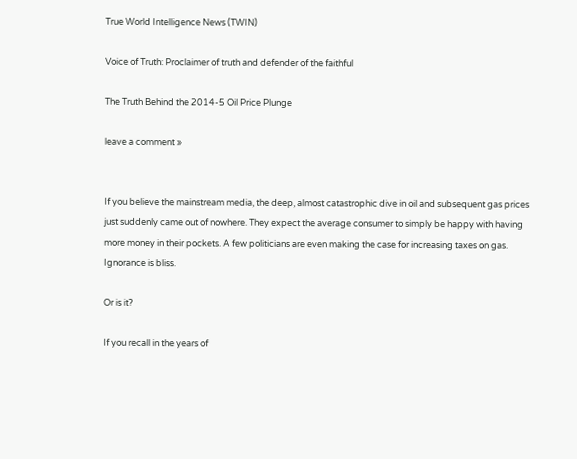True World Intelligence News (TWIN)

Voice of Truth: Proclaimer of truth and defender of the faithful

The Truth Behind the 2014-5 Oil Price Plunge

leave a comment »


If you believe the mainstream media, the deep, almost catastrophic dive in oil and subsequent gas prices just suddenly came out of nowhere. They expect the average consumer to simply be happy with having more money in their pockets. A few politicians are even making the case for increasing taxes on gas. Ignorance is bliss.

Or is it?

If you recall in the years of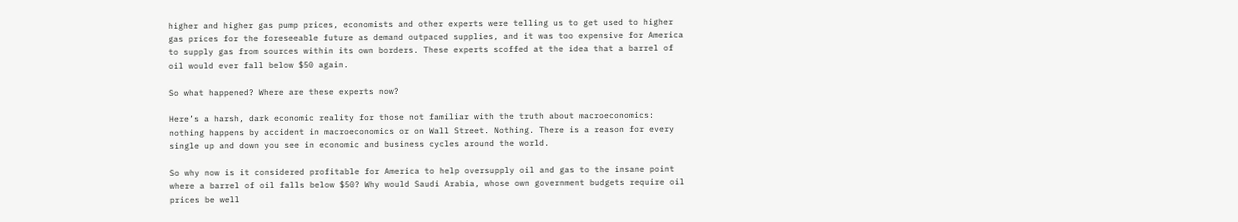higher and higher gas pump prices, economists and other experts were telling us to get used to higher gas prices for the foreseeable future as demand outpaced supplies, and it was too expensive for America to supply gas from sources within its own borders. These experts scoffed at the idea that a barrel of oil would ever fall below $50 again.

So what happened? Where are these experts now?

Here’s a harsh, dark economic reality for those not familiar with the truth about macroeconomics: nothing happens by accident in macroeconomics or on Wall Street. Nothing. There is a reason for every single up and down you see in economic and business cycles around the world.

So why now is it considered profitable for America to help oversupply oil and gas to the insane point where a barrel of oil falls below $50? Why would Saudi Arabia, whose own government budgets require oil prices be well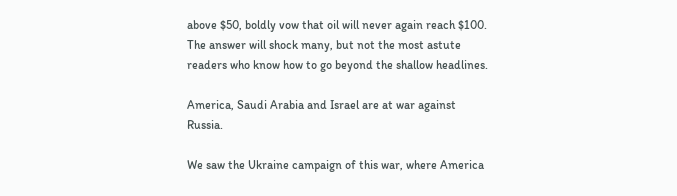above $50, boldly vow that oil will never again reach $100. The answer will shock many, but not the most astute readers who know how to go beyond the shallow headlines.

America, Saudi Arabia and Israel are at war against Russia.

We saw the Ukraine campaign of this war, where America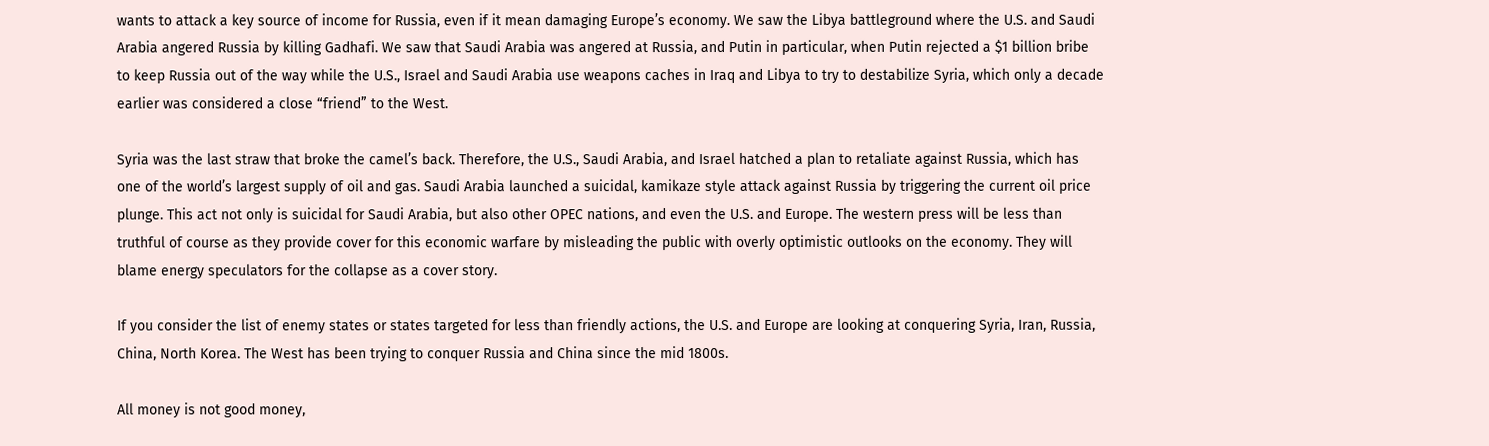wants to attack a key source of income for Russia, even if it mean damaging Europe’s economy. We saw the Libya battleground where the U.S. and Saudi Arabia angered Russia by killing Gadhafi. We saw that Saudi Arabia was angered at Russia, and Putin in particular, when Putin rejected a $1 billion bribe to keep Russia out of the way while the U.S., Israel and Saudi Arabia use weapons caches in Iraq and Libya to try to destabilize Syria, which only a decade earlier was considered a close “friend” to the West.

Syria was the last straw that broke the camel’s back. Therefore, the U.S., Saudi Arabia, and Israel hatched a plan to retaliate against Russia, which has one of the world’s largest supply of oil and gas. Saudi Arabia launched a suicidal, kamikaze style attack against Russia by triggering the current oil price plunge. This act not only is suicidal for Saudi Arabia, but also other OPEC nations, and even the U.S. and Europe. The western press will be less than truthful of course as they provide cover for this economic warfare by misleading the public with overly optimistic outlooks on the economy. They will blame energy speculators for the collapse as a cover story.

If you consider the list of enemy states or states targeted for less than friendly actions, the U.S. and Europe are looking at conquering Syria, Iran, Russia, China, North Korea. The West has been trying to conquer Russia and China since the mid 1800s.

All money is not good money,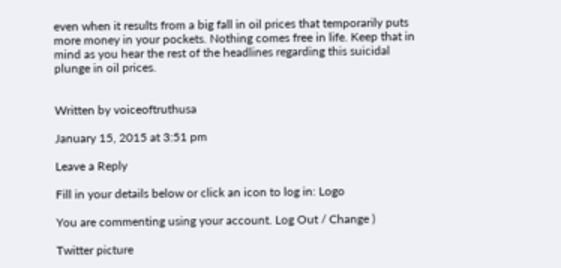even when it results from a big fall in oil prices that temporarily puts more money in your pockets. Nothing comes free in life. Keep that in mind as you hear the rest of the headlines regarding this suicidal plunge in oil prices.


Written by voiceoftruthusa

January 15, 2015 at 3:51 pm

Leave a Reply

Fill in your details below or click an icon to log in: Logo

You are commenting using your account. Log Out / Change )

Twitter picture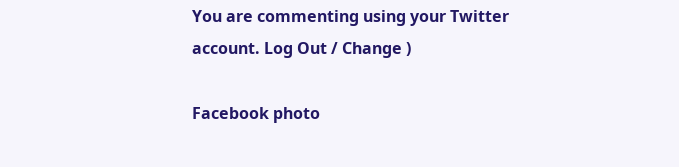You are commenting using your Twitter account. Log Out / Change )

Facebook photo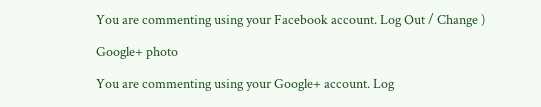You are commenting using your Facebook account. Log Out / Change )

Google+ photo

You are commenting using your Google+ account. Log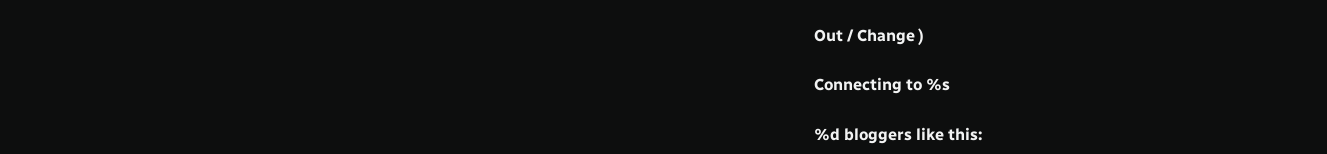Out / Change )

Connecting to %s

%d bloggers like this: